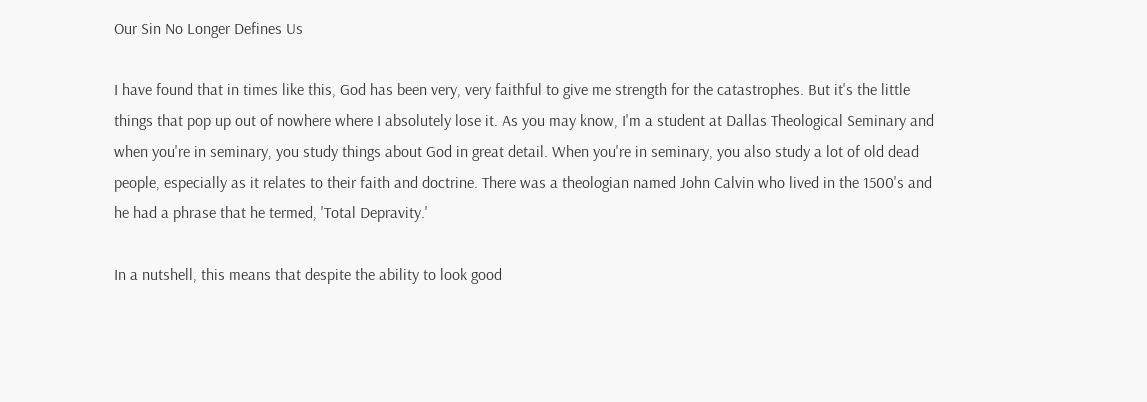Our Sin No Longer Defines Us

I have found that in times like this, God has been very, very faithful to give me strength for the catastrophes. But it's the little things that pop up out of nowhere where I absolutely lose it. As you may know, I'm a student at Dallas Theological Seminary and when you're in seminary, you study things about God in great detail. When you're in seminary, you also study a lot of old dead people, especially as it relates to their faith and doctrine. There was a theologian named John Calvin who lived in the 1500's and he had a phrase that he termed, 'Total Depravity.'

In a nutshell, this means that despite the ability to look good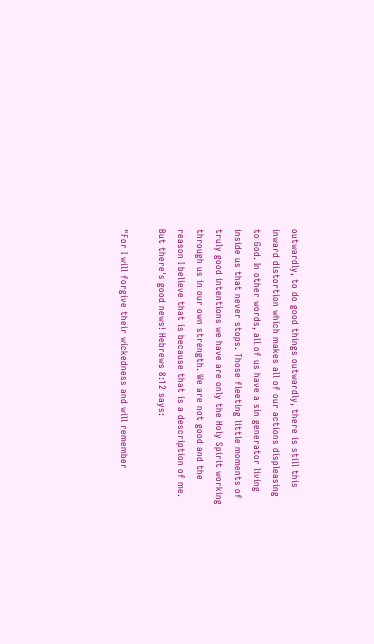outwardly, to do good things outwardly, there is still this inward distortion which makes all of our actions displeasing to God. In other words, all of us have a sin generator living inside us that never stops. Those fleeting little moments of truly good intentions we have are only the Holy Spirit working through us in our own strength. We are not good and the reason I believe that is because that is a description of me. But there's good news! Hebrews 8:12 says:

"For I will forgive their wickedness and will remember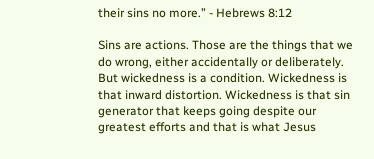their sins no more.” - Hebrews 8:12

Sins are actions. Those are the things that we do wrong, either accidentally or deliberately. But wickedness is a condition. Wickedness is that inward distortion. Wickedness is that sin generator that keeps going despite our greatest efforts and that is what Jesus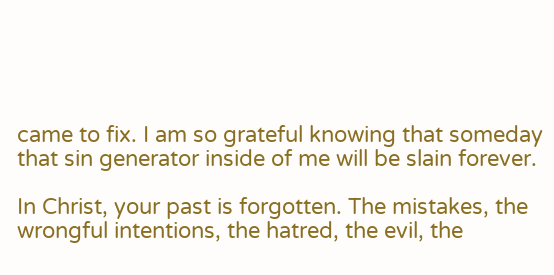came to fix. I am so grateful knowing that someday that sin generator inside of me will be slain forever.

In Christ, your past is forgotten. The mistakes, the wrongful intentions, the hatred, the evil, the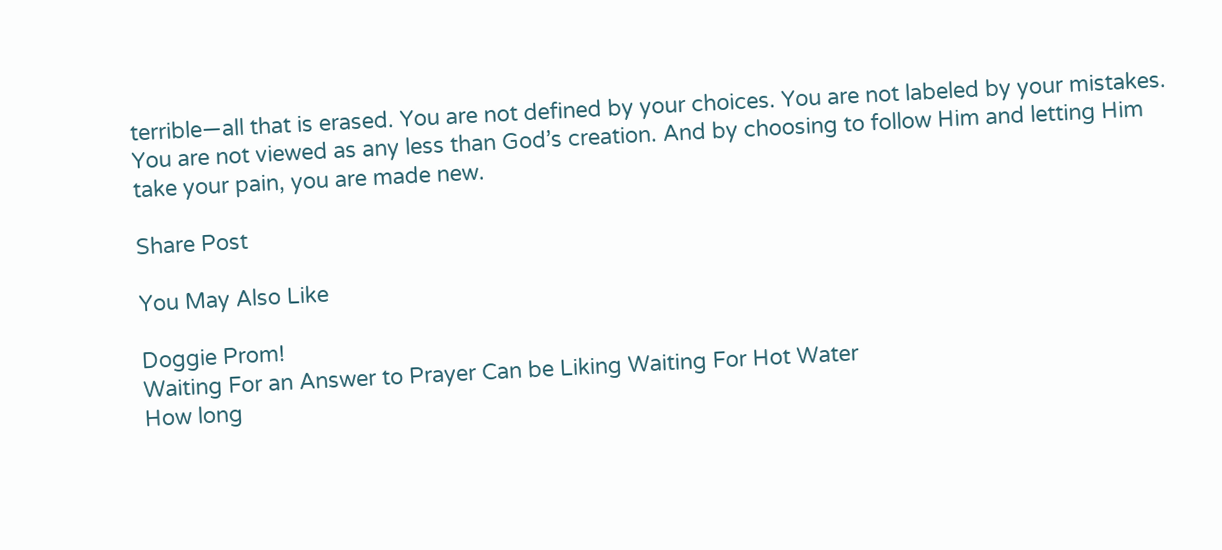terrible—all that is erased. You are not defined by your choices. You are not labeled by your mistakes. You are not viewed as any less than God’s creation. And by choosing to follow Him and letting Him take your pain, you are made new.

Share Post

You May Also Like

Doggie Prom!
Waiting For an Answer to Prayer Can be Liking Waiting For Hot Water
How long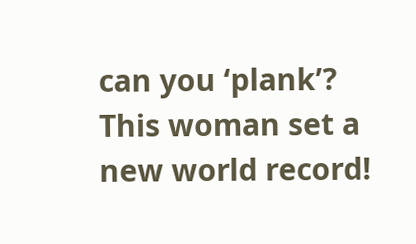can you ‘plank’? This woman set a new world record!